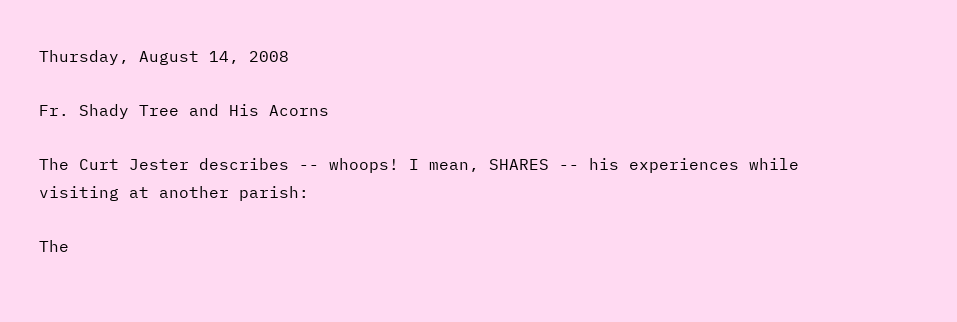Thursday, August 14, 2008

Fr. Shady Tree and His Acorns

The Curt Jester describes -- whoops! I mean, SHARES -- his experiences while visiting at another parish:

The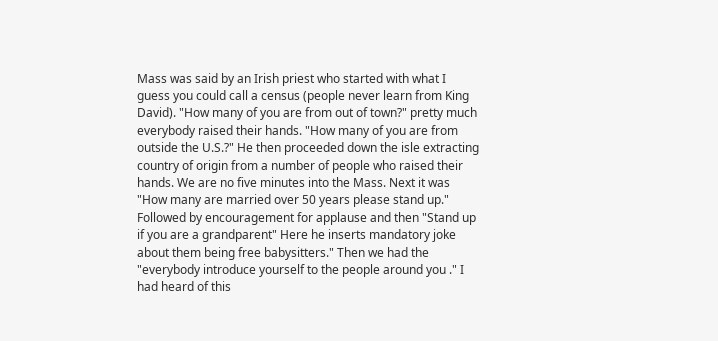Mass was said by an Irish priest who started with what I guess you could call a census (people never learn from King David). "How many of you are from out of town?" pretty much everybody raised their hands. "How many of you are from outside the U.S.?" He then proceeded down the isle extracting country of origin from a number of people who raised their hands. We are no five minutes into the Mass. Next it was "How many are married over 50 years please stand up." Followed by encouragement for applause and then "Stand up if you are a grandparent" Here he inserts mandatory joke about them being free babysitters." Then we had the "everybody introduce yourself to the people around you ." I had heard of this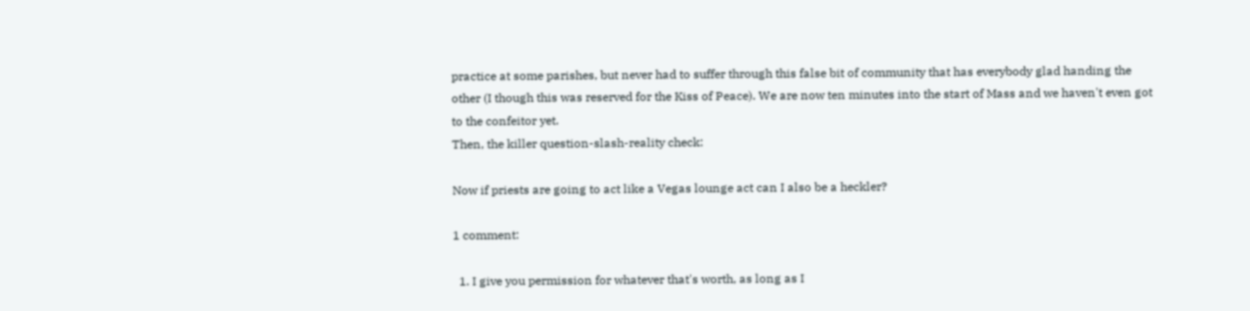practice at some parishes, but never had to suffer through this false bit of community that has everybody glad handing the other (I though this was reserved for the Kiss of Peace). We are now ten minutes into the start of Mass and we haven't even got to the confeitor yet.
Then, the killer question-slash-reality check:

Now if priests are going to act like a Vegas lounge act can I also be a heckler?

1 comment:

  1. I give you permission for whatever that's worth, as long as I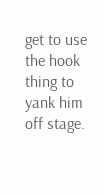get to use the hook thing to yank him off stage.